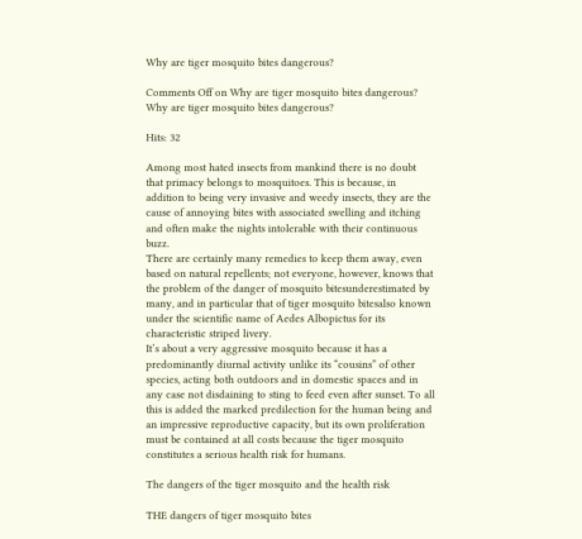Why are tiger mosquito bites dangerous?

Comments Off on Why are tiger mosquito bites dangerous?
Why are tiger mosquito bites dangerous?

Hits: 32

Among most hated insects from mankind there is no doubt that primacy belongs to mosquitoes. This is because, in addition to being very invasive and weedy insects, they are the cause of annoying bites with associated swelling and itching and often make the nights intolerable with their continuous buzz.
There are certainly many remedies to keep them away, even based on natural repellents; not everyone, however, knows that the problem of the danger of mosquito bitesunderestimated by many, and in particular that of tiger mosquito bitesalso known under the scientific name of Aedes Albopictus for its characteristic striped livery.
It’s about a very aggressive mosquito because it has a predominantly diurnal activity unlike its “cousins” of other species, acting both outdoors and in domestic spaces and in any case not disdaining to sting to feed even after sunset. To all this is added the marked predilection for the human being and an impressive reproductive capacity, but its own proliferation must be contained at all costs because the tiger mosquito constitutes a serious health risk for humans.

The dangers of the tiger mosquito and the health risk

THE dangers of tiger mosquito bites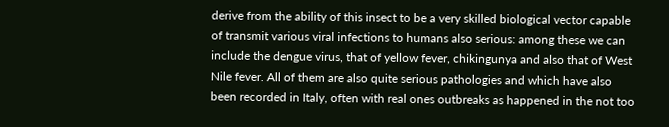derive from the ability of this insect to be a very skilled biological vector capable of transmit various viral infections to humans also serious: among these we can include the dengue virus, that of yellow fever, chikingunya and also that of West Nile fever. All of them are also quite serious pathologies and which have also been recorded in Italy, often with real ones outbreaks as happened in the not too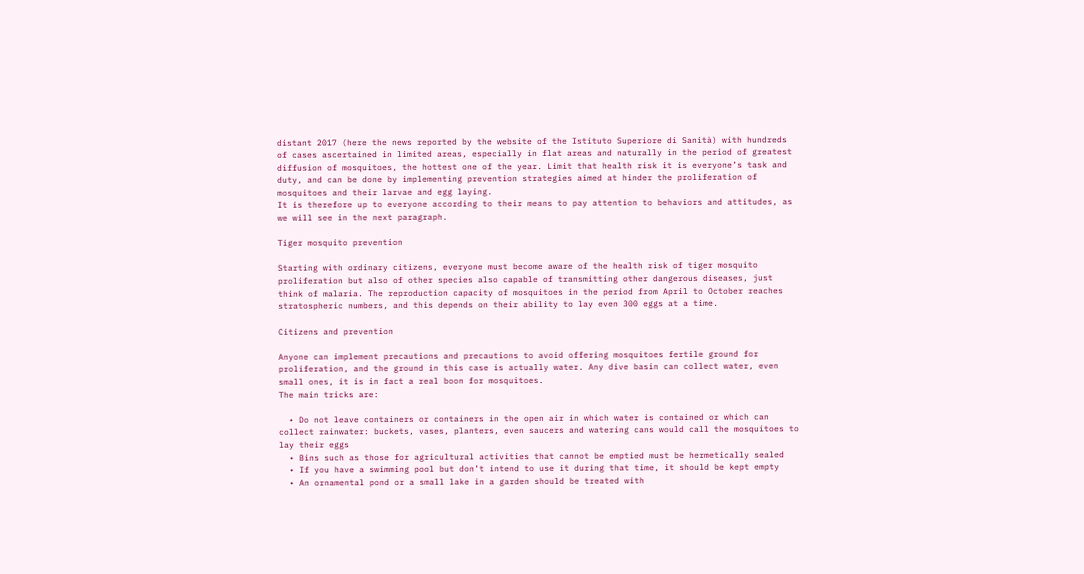distant 2017 (here the news reported by the website of the Istituto Superiore di Sanità) with hundreds of cases ascertained in limited areas, especially in flat areas and naturally in the period of greatest diffusion of mosquitoes, the hottest one of the year. Limit that health risk it is everyone’s task and duty, and can be done by implementing prevention strategies aimed at hinder the proliferation of mosquitoes and their larvae and egg laying.
It is therefore up to everyone according to their means to pay attention to behaviors and attitudes, as we will see in the next paragraph.

Tiger mosquito prevention

Starting with ordinary citizens, everyone must become aware of the health risk of tiger mosquito proliferation but also of other species also capable of transmitting other dangerous diseases, just think of malaria. The reproduction capacity of mosquitoes in the period from April to October reaches stratospheric numbers, and this depends on their ability to lay even 300 eggs at a time.

Citizens and prevention

Anyone can implement precautions and precautions to avoid offering mosquitoes fertile ground for proliferation, and the ground in this case is actually water. Any dive basin can collect water, even small ones, it is in fact a real boon for mosquitoes.
The main tricks are:

  • Do not leave containers or containers in the open air in which water is contained or which can collect rainwater: buckets, vases, planters, even saucers and watering cans would call the mosquitoes to lay their eggs
  • Bins such as those for agricultural activities that cannot be emptied must be hermetically sealed
  • If you have a swimming pool but don’t intend to use it during that time, it should be kept empty
  • An ornamental pond or a small lake in a garden should be treated with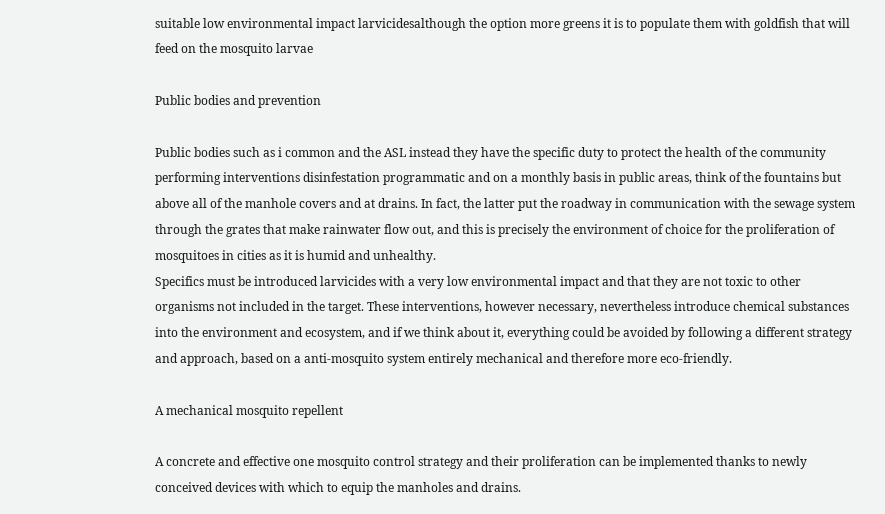suitable low environmental impact larvicidesalthough the option more greens it is to populate them with goldfish that will feed on the mosquito larvae

Public bodies and prevention

Public bodies such as i common and the ASL instead they have the specific duty to protect the health of the community performing interventions disinfestation programmatic and on a monthly basis in public areas, think of the fountains but above all of the manhole covers and at drains. In fact, the latter put the roadway in communication with the sewage system through the grates that make rainwater flow out, and this is precisely the environment of choice for the proliferation of mosquitoes in cities as it is humid and unhealthy.
Specifics must be introduced larvicides with a very low environmental impact and that they are not toxic to other organisms not included in the target. These interventions, however necessary, nevertheless introduce chemical substances into the environment and ecosystem, and if we think about it, everything could be avoided by following a different strategy and approach, based on a anti-mosquito system entirely mechanical and therefore more eco-friendly.

A mechanical mosquito repellent

A concrete and effective one mosquito control strategy and their proliferation can be implemented thanks to newly conceived devices with which to equip the manholes and drains.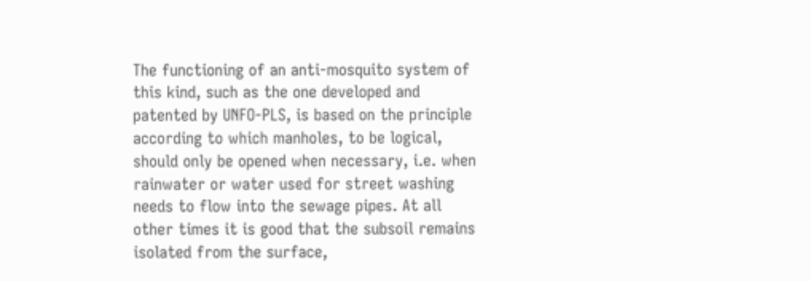The functioning of an anti-mosquito system of this kind, such as the one developed and patented by UNFO-PLS, is based on the principle according to which manholes, to be logical, should only be opened when necessary, i.e. when rainwater or water used for street washing needs to flow into the sewage pipes. At all other times it is good that the subsoil remains isolated from the surface,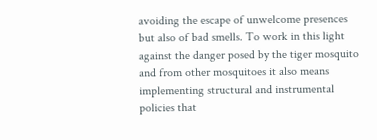avoiding the escape of unwelcome presences but also of bad smells. To work in this light against the danger posed by the tiger mosquito and from other mosquitoes it also means implementing structural and instrumental policies that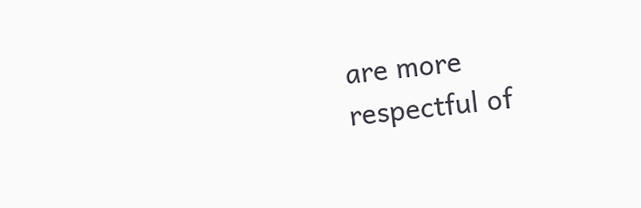are more respectful of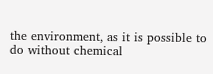the environment, as it is possible to do without chemical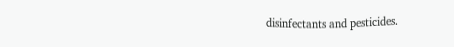disinfectants and pesticides.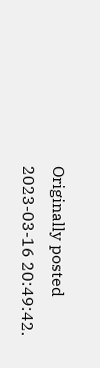Originally posted 2023-03-16 20:49:42.